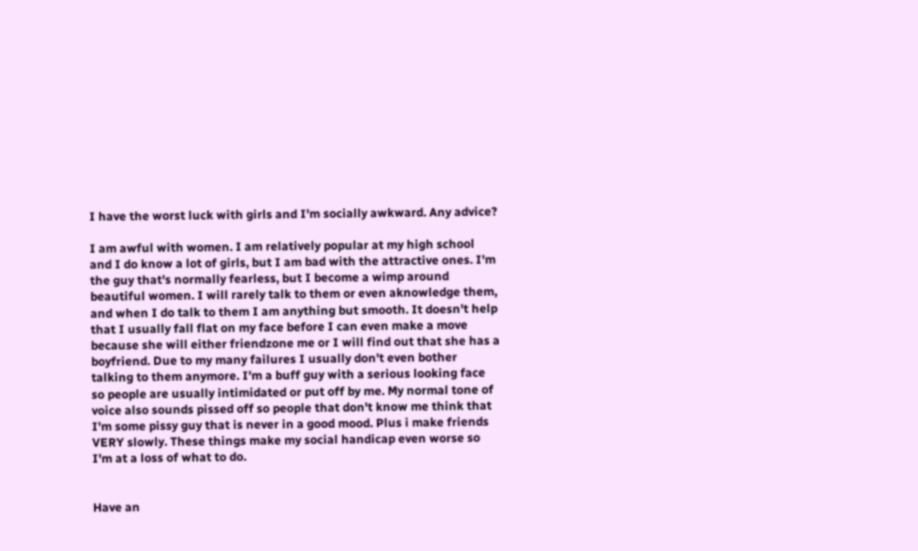I have the worst luck with girls and I'm socially awkward. Any advice?

I am awful with women. I am relatively popular at my high school and I do know a lot of girls, but I am bad with the attractive ones. I'm the guy that's normally fearless, but I become a wimp around beautiful women. I will rarely talk to them or even aknowledge them, and when I do talk to them I am anything but smooth. It doesn't help that I usually fall flat on my face before I can even make a move because she will either friendzone me or I will find out that she has a boyfriend. Due to my many failures I usually don't even bother talking to them anymore. I'm a buff guy with a serious looking face so people are usually intimidated or put off by me. My normal tone of voice also sounds pissed off so people that don't know me think that I'm some pissy guy that is never in a good mood. Plus i make friends VERY slowly. These things make my social handicap even worse so I'm at a loss of what to do.


Have an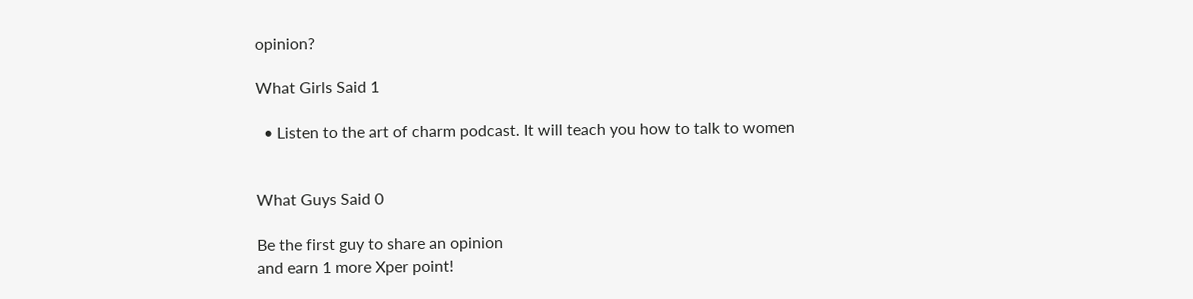opinion?

What Girls Said 1

  • Listen to the art of charm podcast. It will teach you how to talk to women


What Guys Said 0

Be the first guy to share an opinion
and earn 1 more Xper point!